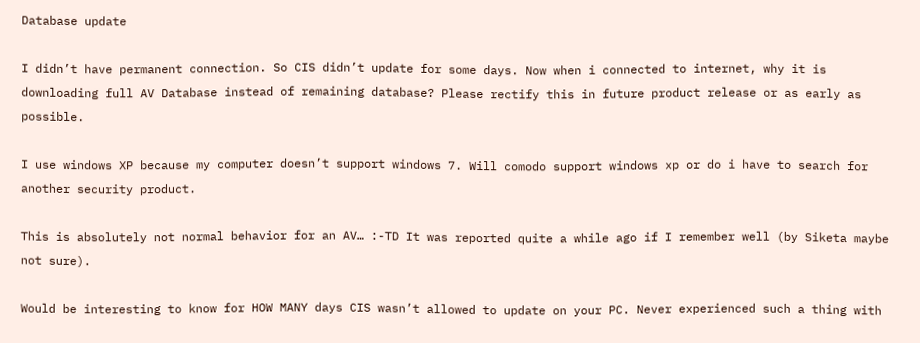Database update

I didn’t have permanent connection. So CIS didn’t update for some days. Now when i connected to internet, why it is downloading full AV Database instead of remaining database? Please rectify this in future product release or as early as possible.

I use windows XP because my computer doesn’t support windows 7. Will comodo support windows xp or do i have to search for another security product.

This is absolutely not normal behavior for an AV… :-TD It was reported quite a while ago if I remember well (by Siketa maybe not sure).

Would be interesting to know for HOW MANY days CIS wasn’t allowed to update on your PC. Never experienced such a thing with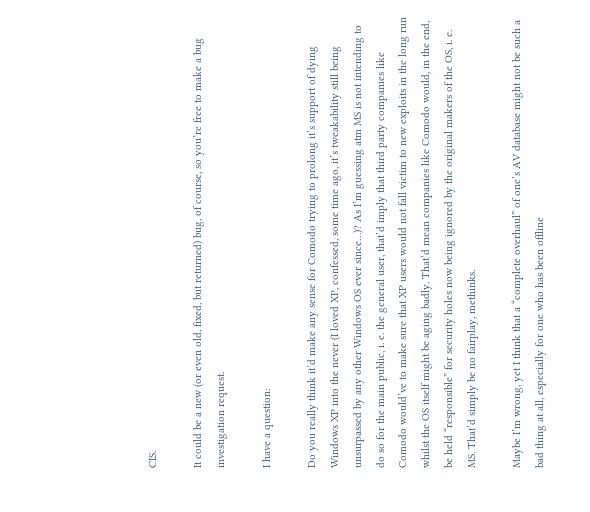CIS.

It could be a new (or even old, fixed, but returned) bug, of course, so you’re free to make a bug investigation request.

I have a question:

Do you really think it’d make any sense for Comodo trying to prolong it’s support of dying Windows XP into the never (I loved XP, confessed, some time ago, it’s tweakability still being unsurpassed by any other Windows OS ever since…)? As I’m guessing atm MS is not intending to do so for the main public, i. e. the general user, that’d imply that third party companies like Comodo would’ve to make sure that XP users would not fall victim to new exploits in the long run whilst the OS itself might be aging badly. That’d mean companies like Comodo would, in the end, be held “responsible” for security holes now being ignored by the original makers of the OS, i. e. MS. That’d simply be no fairplay, methinks.

Maybe I’m wrong, yet I think that a “complete overhaul” of one’s AV database might not be such a bad thing at all, especially for one who has been offline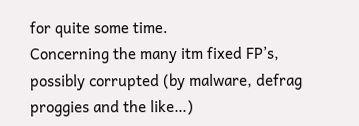for quite some time.
Concerning the many itm fixed FP’s, possibly corrupted (by malware, defrag proggies and the like…)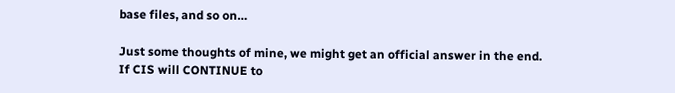base files, and so on…

Just some thoughts of mine, we might get an official answer in the end.
If CIS will CONTINUE to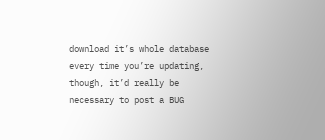download it’s whole database every time you’re updating, though, it’d really be necessary to post a BUG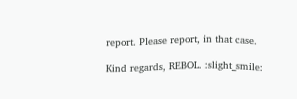report. Please report, in that case.

Kind regards, REBOL. :slight_smile: